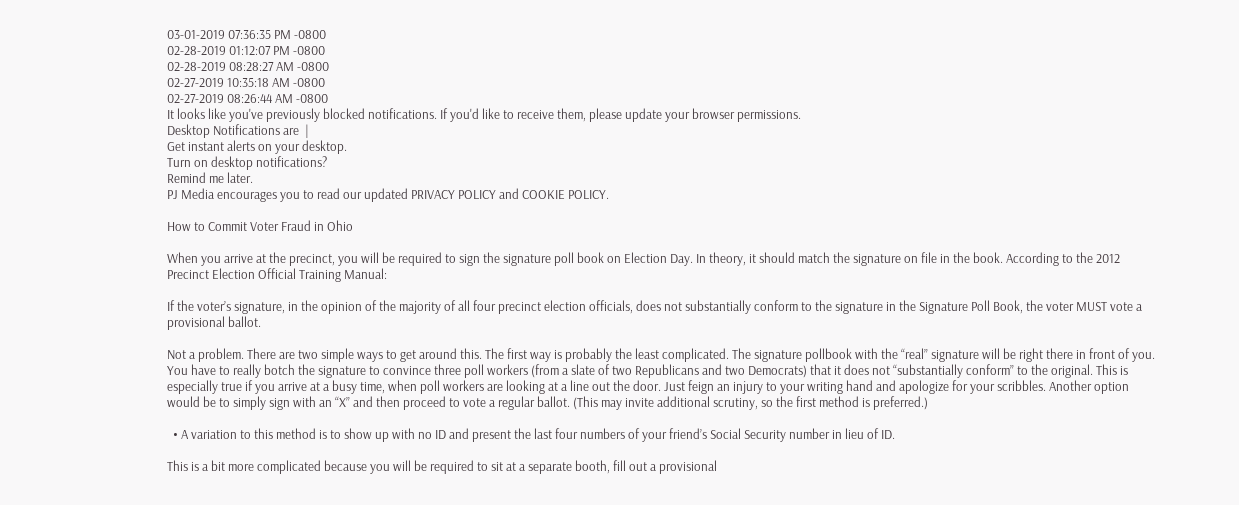03-01-2019 07:36:35 PM -0800
02-28-2019 01:12:07 PM -0800
02-28-2019 08:28:27 AM -0800
02-27-2019 10:35:18 AM -0800
02-27-2019 08:26:44 AM -0800
It looks like you've previously blocked notifications. If you'd like to receive them, please update your browser permissions.
Desktop Notifications are  |
Get instant alerts on your desktop.
Turn on desktop notifications?
Remind me later.
PJ Media encourages you to read our updated PRIVACY POLICY and COOKIE POLICY.

How to Commit Voter Fraud in Ohio

When you arrive at the precinct, you will be required to sign the signature poll book on Election Day. In theory, it should match the signature on file in the book. According to the 2012 Precinct Election Official Training Manual:

If the voter’s signature, in the opinion of the majority of all four precinct election officials, does not substantially conform to the signature in the Signature Poll Book, the voter MUST vote a provisional ballot.

Not a problem. There are two simple ways to get around this. The first way is probably the least complicated. The signature pollbook with the “real” signature will be right there in front of you. You have to really botch the signature to convince three poll workers (from a slate of two Republicans and two Democrats) that it does not “substantially conform” to the original. This is especially true if you arrive at a busy time, when poll workers are looking at a line out the door. Just feign an injury to your writing hand and apologize for your scribbles. Another option would be to simply sign with an “X” and then proceed to vote a regular ballot. (This may invite additional scrutiny, so the first method is preferred.)

  • A variation to this method is to show up with no ID and present the last four numbers of your friend’s Social Security number in lieu of ID.

This is a bit more complicated because you will be required to sit at a separate booth, fill out a provisional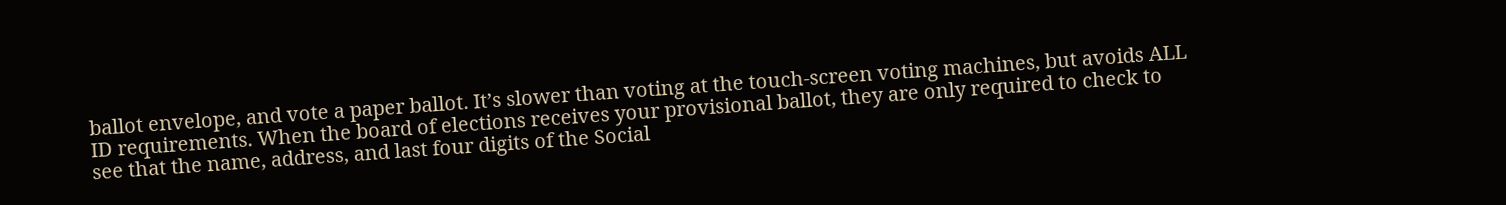ballot envelope, and vote a paper ballot. It’s slower than voting at the touch-screen voting machines, but avoids ALL ID requirements. When the board of elections receives your provisional ballot, they are only required to check to see that the name, address, and last four digits of the Social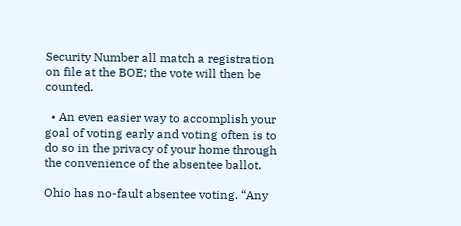Security Number all match a registration on file at the BOE; the vote will then be counted.

  • An even easier way to accomplish your goal of voting early and voting often is to do so in the privacy of your home through the convenience of the absentee ballot.

Ohio has no-fault absentee voting. “Any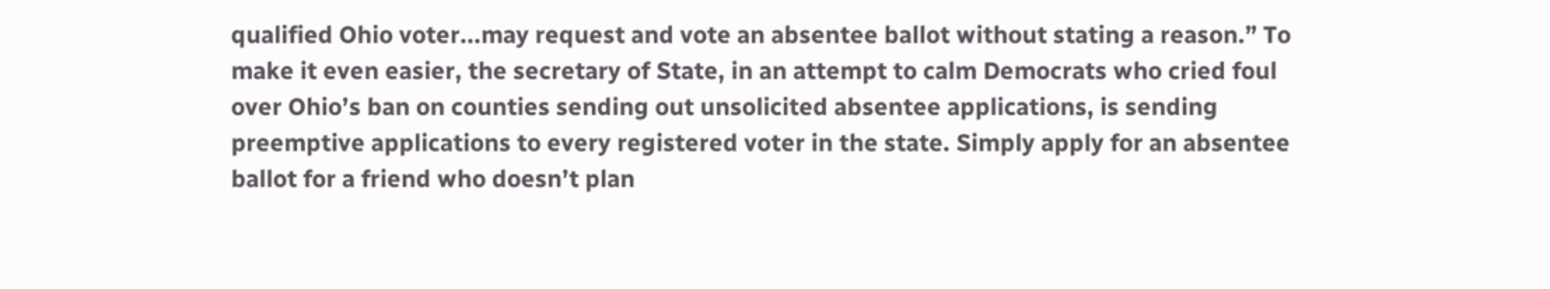qualified Ohio voter...may request and vote an absentee ballot without stating a reason.” To make it even easier, the secretary of State, in an attempt to calm Democrats who cried foul over Ohio’s ban on counties sending out unsolicited absentee applications, is sending preemptive applications to every registered voter in the state. Simply apply for an absentee ballot for a friend who doesn’t plan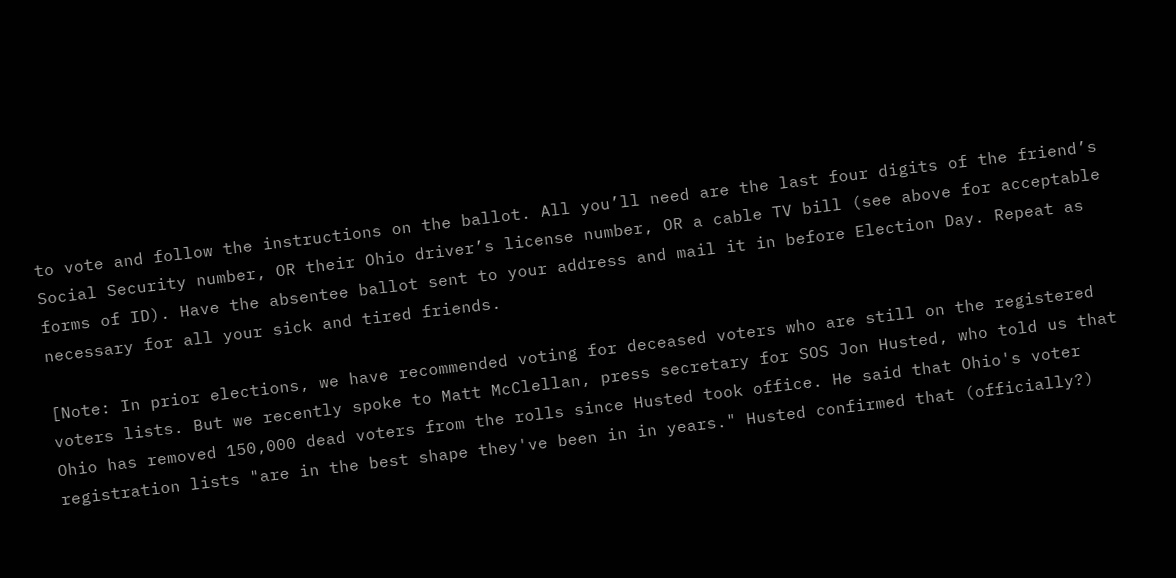to vote and follow the instructions on the ballot. All you’ll need are the last four digits of the friend’s Social Security number, OR their Ohio driver’s license number, OR a cable TV bill (see above for acceptable forms of ID). Have the absentee ballot sent to your address and mail it in before Election Day. Repeat as necessary for all your sick and tired friends.

[Note: In prior elections, we have recommended voting for deceased voters who are still on the registered voters lists. But we recently spoke to Matt McClellan, press secretary for SOS Jon Husted, who told us that Ohio has removed 150,000 dead voters from the rolls since Husted took office. He said that Ohio's voter registration lists "are in the best shape they've been in in years." Husted confirmed that (officially?)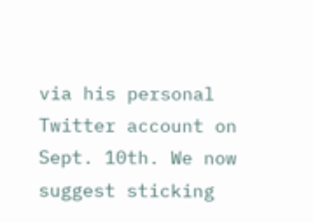via his personal Twitter account on Sept. 10th. We now suggest sticking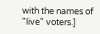with the names of "live" voters.]